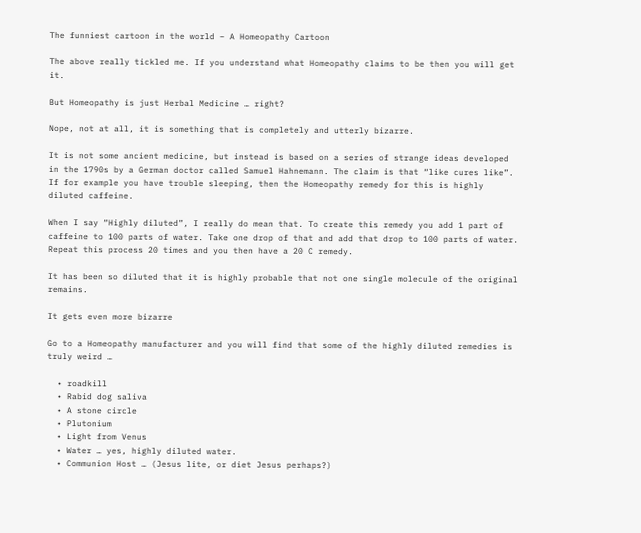The funniest cartoon in the world – A Homeopathy Cartoon

The above really tickled me. If you understand what Homeopathy claims to be then you will get it.

But Homeopathy is just Herbal Medicine … right?

Nope, not at all, it is something that is completely and utterly bizarre.

It is not some ancient medicine, but instead is based on a series of strange ideas developed in the 1790s by a German doctor called Samuel Hahnemann. The claim is that “like cures like”. If for example you have trouble sleeping, then the Homeopathy remedy for this is highly diluted caffeine.

When I say “Highly diluted”, I really do mean that. To create this remedy you add 1 part of caffeine to 100 parts of water. Take one drop of that and add that drop to 100 parts of water. Repeat this process 20 times and you then have a 20 C remedy.

It has been so diluted that it is highly probable that not one single molecule of the original remains.

It gets even more bizarre

Go to a Homeopathy manufacturer and you will find that some of the highly diluted remedies is truly weird …

  • roadkill
  • Rabid dog saliva
  • A stone circle
  • Plutonium
  • Light from Venus
  • Water … yes, highly diluted water.
  • Communion Host … (Jesus lite, or diet Jesus perhaps?)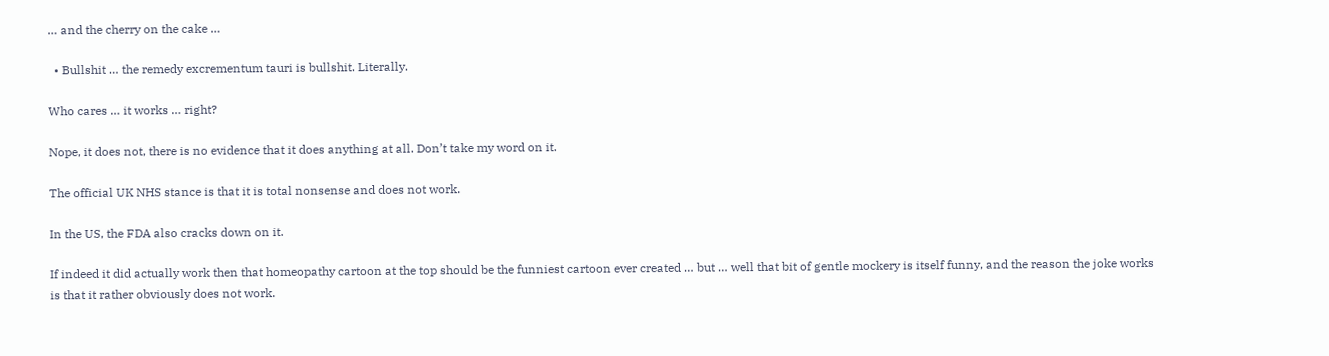… and the cherry on the cake …

  • Bullshit … the remedy excrementum tauri is bullshit. Literally.

Who cares … it works … right?

Nope, it does not, there is no evidence that it does anything at all. Don’t take my word on it.

The official UK NHS stance is that it is total nonsense and does not work.

In the US, the FDA also cracks down on it.

If indeed it did actually work then that homeopathy cartoon at the top should be the funniest cartoon ever created … but … well that bit of gentle mockery is itself funny, and the reason the joke works is that it rather obviously does not work.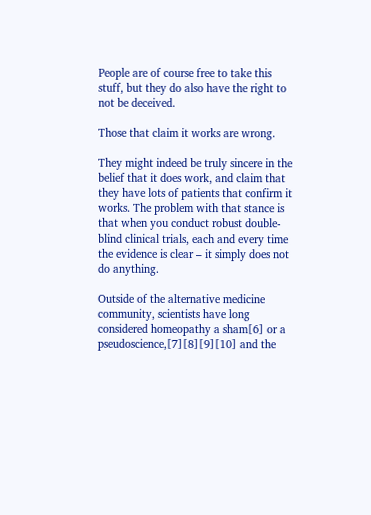People are of course free to take this stuff, but they do also have the right to not be deceived.

Those that claim it works are wrong.

They might indeed be truly sincere in the belief that it does work, and claim that they have lots of patients that confirm it works. The problem with that stance is that when you conduct robust double-blind clinical trials, each and every time the evidence is clear – it simply does not do anything.

Outside of the alternative medicine community, scientists have long considered homeopathy a sham[6] or a pseudoscience,[7][8][9][10] and the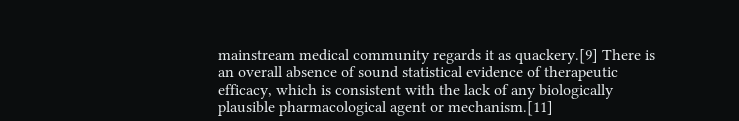mainstream medical community regards it as quackery.[9] There is an overall absence of sound statistical evidence of therapeutic efficacy, which is consistent with the lack of any biologically plausible pharmacological agent or mechanism.[11]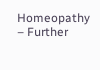Homeopathy – Further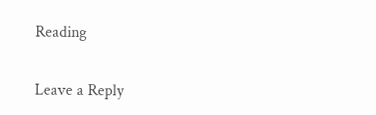Reading

Leave a Reply